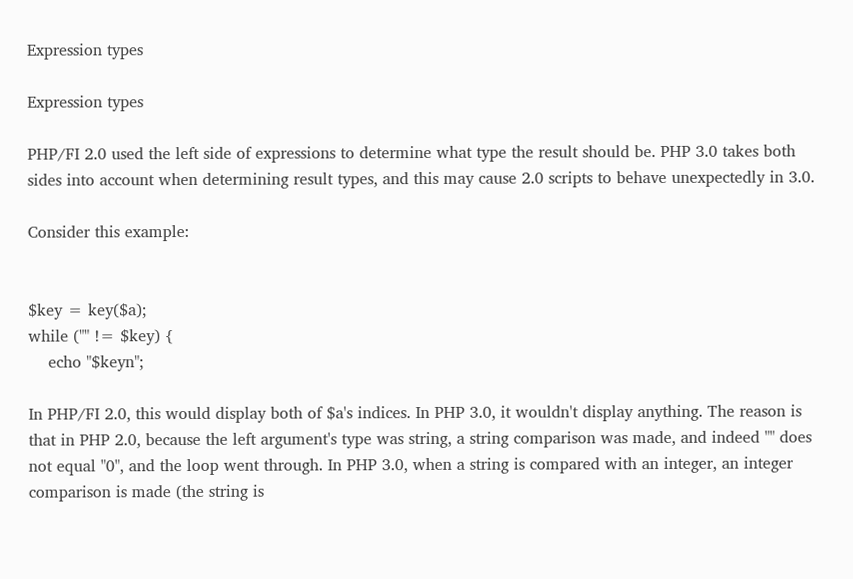Expression types

Expression types

PHP/FI 2.0 used the left side of expressions to determine what type the result should be. PHP 3.0 takes both sides into account when determining result types, and this may cause 2.0 scripts to behave unexpectedly in 3.0.

Consider this example:


$key = key($a);
while ("" != $key) {
    echo "$keyn";

In PHP/FI 2.0, this would display both of $a's indices. In PHP 3.0, it wouldn't display anything. The reason is that in PHP 2.0, because the left argument's type was string, a string comparison was made, and indeed "" does not equal "0", and the loop went through. In PHP 3.0, when a string is compared with an integer, an integer comparison is made (the string is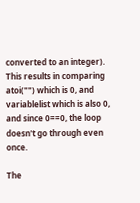converted to an integer). This results in comparing atoi("") which is 0, and variablelist which is also 0, and since 0==0, the loop doesn't go through even once.

The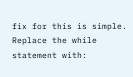fix for this is simple. Replace the while statement with: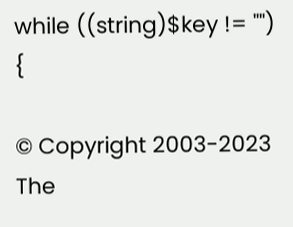while ((string)$key != "") {

© Copyright 2003-2023 The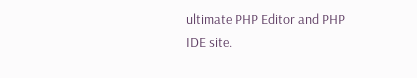ultimate PHP Editor and PHP IDE site.